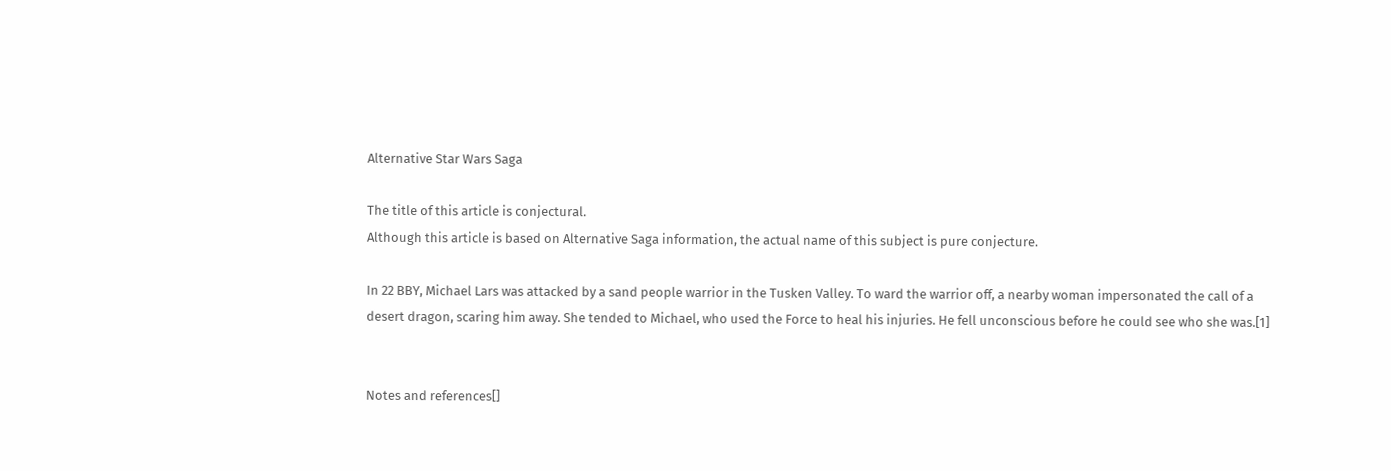Alternative Star Wars Saga

The title of this article is conjectural.
Although this article is based on Alternative Saga information, the actual name of this subject is pure conjecture.

In 22 BBY, Michael Lars was attacked by a sand people warrior in the Tusken Valley. To ward the warrior off, a nearby woman impersonated the call of a desert dragon, scaring him away. She tended to Michael, who used the Force to heal his injuries. He fell unconscious before he could see who she was.[1]


Notes and references[]